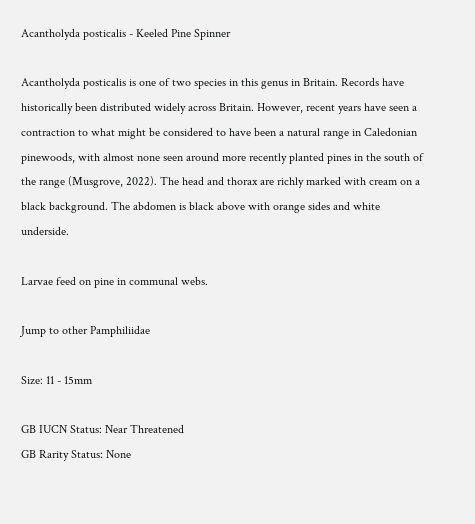Acantholyda posticalis - Keeled Pine Spinner

Acantholyda posticalis is one of two species in this genus in Britain. Records have historically been distributed widely across Britain. However, recent years have seen a contraction to what might be considered to have been a natural range in Caledonian pinewoods, with almost none seen around more recently planted pines in the south of the range (Musgrove, 2022). The head and thorax are richly marked with cream on a black background. The abdomen is black above with orange sides and white underside.

Larvae feed on pine in communal webs.

Jump to other Pamphiliidae

Size: 11 - 15mm

GB IUCN Status: Near Threatened
GB Rarity Status: None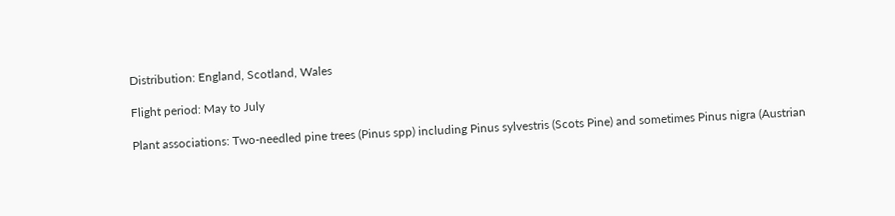Distribution: England, Scotland, Wales

Flight period: May to July

Plant associations: Two-needled pine trees (Pinus spp) including Pinus sylvestris (Scots Pine) and sometimes Pinus nigra (Austrian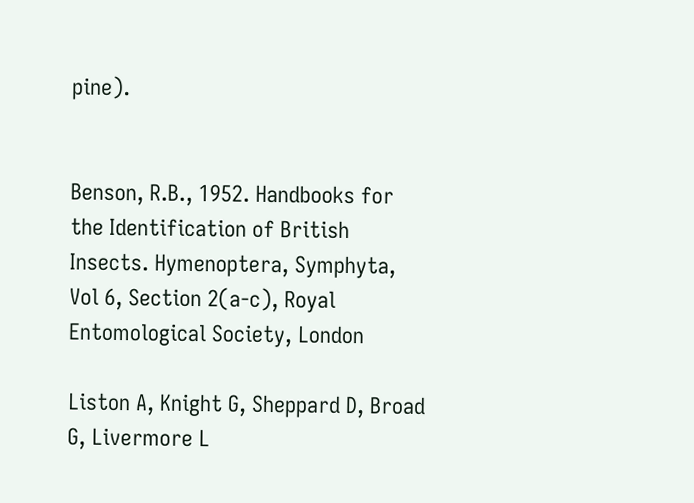pine).


Benson, R.B., 1952. Handbooks for the Identification of British Insects. Hymenoptera, Symphyta, Vol 6, Section 2(a-c), Royal Entomological Society, London

Liston A, Knight G, Sheppard D, Broad G, Livermore L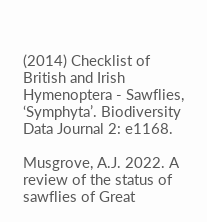(2014) Checklist of British and Irish Hymenoptera - Sawflies, ‘Symphyta’. Biodiversity Data Journal 2: e1168.

Musgrove, A.J. 2022. A review of the status of sawflies of Great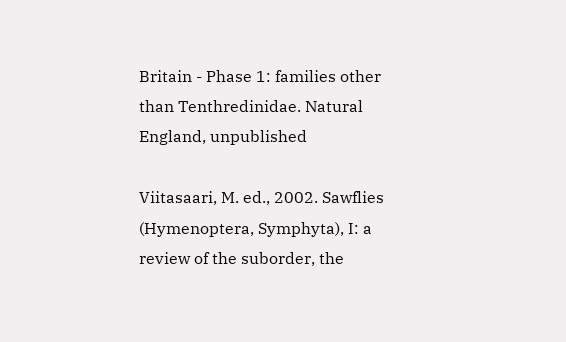Britain - Phase 1: families other than Tenthredinidae. Natural England, unpublished

Viitasaari, M. ed., 2002. Sawflies (Hymenoptera, Symphyta), I: a review of the suborder, the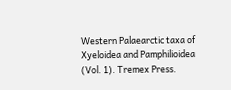Western Palaearctic taxa of Xyeloidea and Pamphilioidea (Vol. 1). Tremex Press.